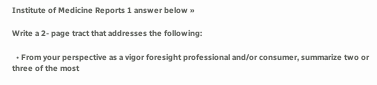Institute of Medicine Reports 1 answer below »

Write a 2- page tract that addresses the following:

  • From your perspective as a vigor foresight professional and/or consumer, summarize two or three of the most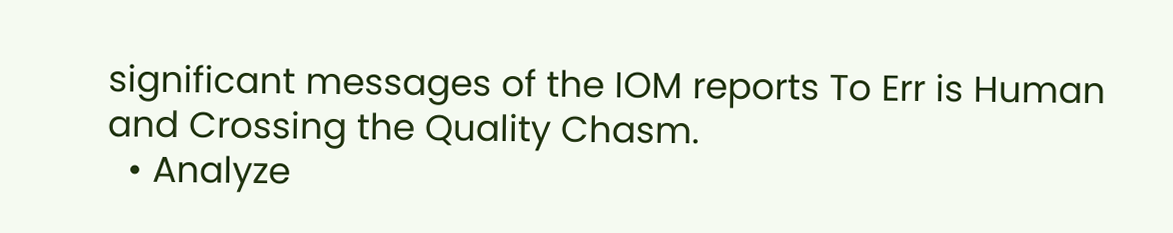significant messages of the IOM reports To Err is Human and Crossing the Quality Chasm.
  • Analyze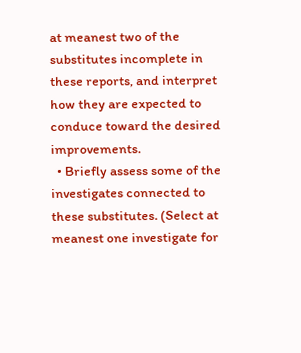at meanest two of the substitutes incomplete in these reports, and interpret how they are expected to conduce toward the desired improvements.
  • Briefly assess some of the investigates connected to these substitutes. (Select at meanest one investigate for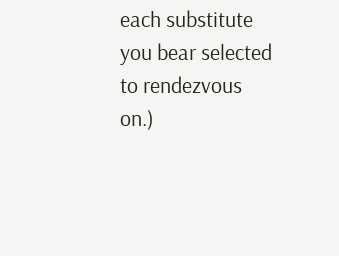each substitute you bear selected to rendezvous on.)